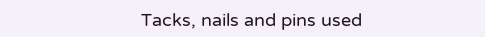Tacks, nails and pins used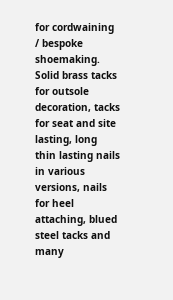for cordwaining / bespoke shoemaking.
Solid brass tacks for outsole decoration, tacks for seat and site lasting, long thin lasting nails in various versions, nails for heel attaching, blued steel tacks and many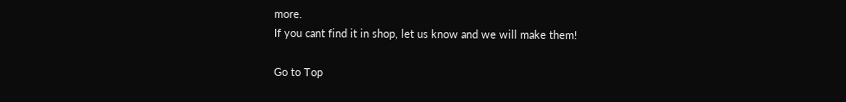more.
If you cant find it in shop, let us know and we will make them!

Go to Top